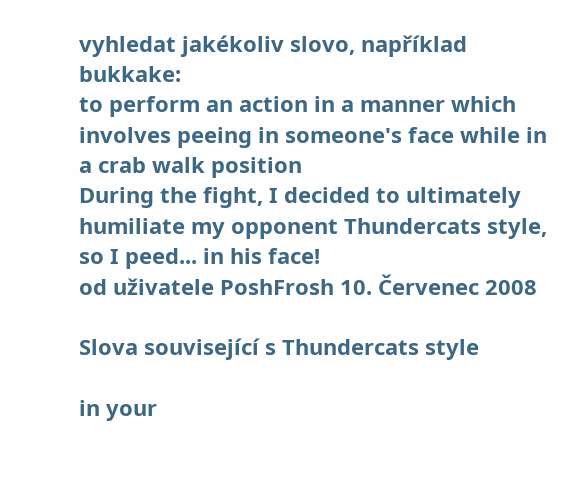vyhledat jakékoliv slovo, například bukkake:
to perform an action in a manner which involves peeing in someone's face while in a crab walk position
During the fight, I decided to ultimately humiliate my opponent Thundercats style, so I peed... in his face!
od uživatele PoshFrosh 10. Červenec 2008

Slova související s Thundercats style

in your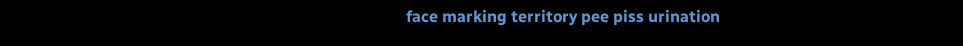face marking territory pee piss urination